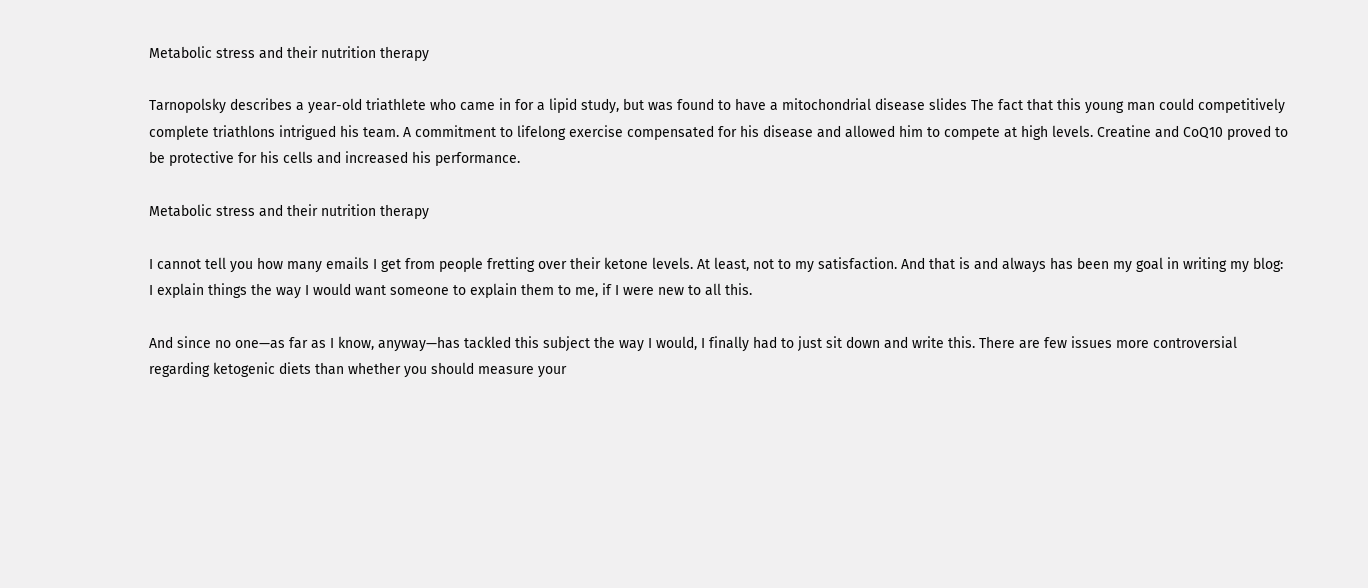Metabolic stress and their nutrition therapy

Tarnopolsky describes a year-old triathlete who came in for a lipid study, but was found to have a mitochondrial disease slides The fact that this young man could competitively complete triathlons intrigued his team. A commitment to lifelong exercise compensated for his disease and allowed him to compete at high levels. Creatine and CoQ10 proved to be protective for his cells and increased his performance.

Metabolic stress and their nutrition therapy

I cannot tell you how many emails I get from people fretting over their ketone levels. At least, not to my satisfaction. And that is and always has been my goal in writing my blog: I explain things the way I would want someone to explain them to me, if I were new to all this.

And since no one—as far as I know, anyway—has tackled this subject the way I would, I finally had to just sit down and write this. There are few issues more controversial regarding ketogenic diets than whether you should measure your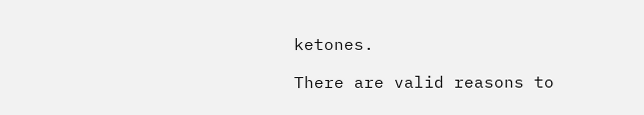ketones.

There are valid reasons to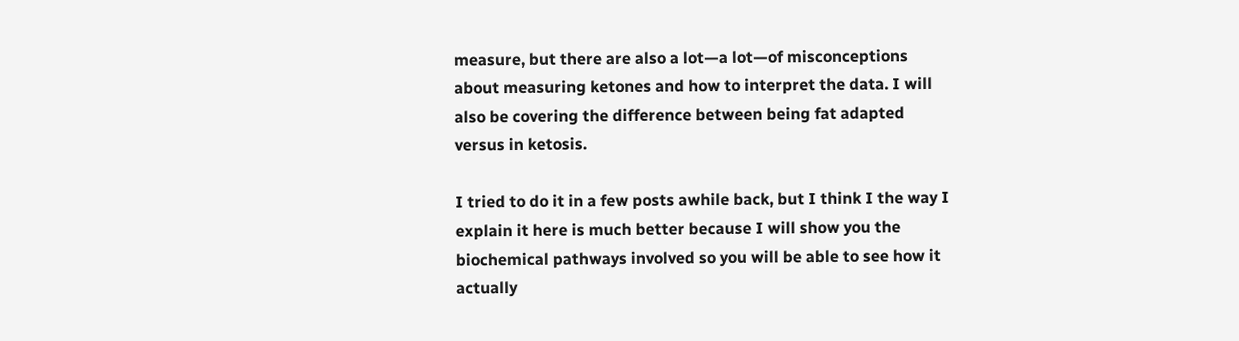measure, but there are also a lot—a lot—of misconceptions about measuring ketones and how to interpret the data. I will also be covering the difference between being fat adapted versus in ketosis.

I tried to do it in a few posts awhile back, but I think I the way I explain it here is much better because I will show you the biochemical pathways involved so you will be able to see how it actually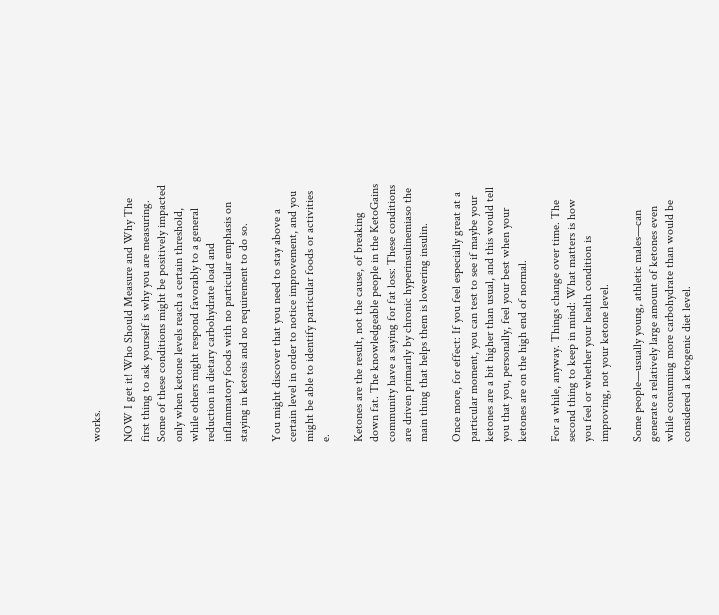works.

NOW I get it! Who Should Measure and Why The first thing to ask yourself is why you are measuring. Some of these conditions might be positively impacted only when ketone levels reach a certain threshold, while others might respond favorably to a general reduction in dietary carbohydrate load and inflammatory foods with no particular emphasis on staying in ketosis and no requirement to do so.

You might discover that you need to stay above a certain level in order to notice improvement, and you might be able to identify particular foods or activities e.

Ketones are the result, not the cause, of breaking down fat. The knowledgeable people in the KetoGains community have a saying for fat loss: These conditions are driven primarily by chronic hyperinsulinemiaso the main thing that helps them is lowering insulin.

Once more, for effect: If you feel especially great at a particular moment, you can test to see if maybe your ketones are a bit higher than usual, and this would tell you that you, personally, feel your best when your ketones are on the high end of normal.

For a while, anyway. Things change over time. The second thing to keep in mind: What matters is how you feel or whether your health condition is improving, not your ketone level.

Some people—usually young, athletic males—can generate a relatively large amount of ketones even while consuming more carbohydrate than would be considered a ketogenic diet level.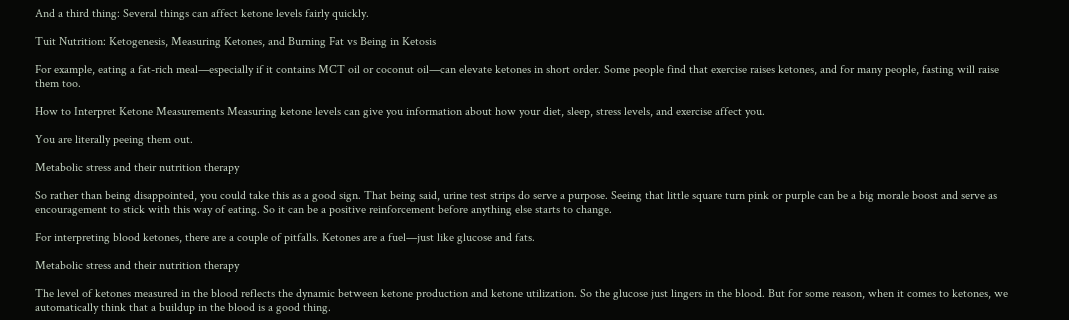And a third thing: Several things can affect ketone levels fairly quickly.

Tuit Nutrition: Ketogenesis, Measuring Ketones, and Burning Fat vs Being in Ketosis

For example, eating a fat-rich meal—especially if it contains MCT oil or coconut oil—can elevate ketones in short order. Some people find that exercise raises ketones, and for many people, fasting will raise them too.

How to Interpret Ketone Measurements Measuring ketone levels can give you information about how your diet, sleep, stress levels, and exercise affect you.

You are literally peeing them out.

Metabolic stress and their nutrition therapy

So rather than being disappointed, you could take this as a good sign. That being said, urine test strips do serve a purpose. Seeing that little square turn pink or purple can be a big morale boost and serve as encouragement to stick with this way of eating. So it can be a positive reinforcement before anything else starts to change.

For interpreting blood ketones, there are a couple of pitfalls. Ketones are a fuel—just like glucose and fats.

Metabolic stress and their nutrition therapy

The level of ketones measured in the blood reflects the dynamic between ketone production and ketone utilization. So the glucose just lingers in the blood. But for some reason, when it comes to ketones, we automatically think that a buildup in the blood is a good thing.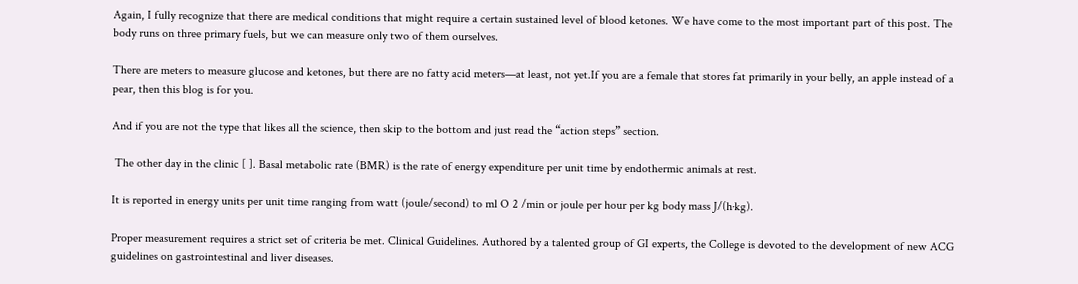Again, I fully recognize that there are medical conditions that might require a certain sustained level of blood ketones. We have come to the most important part of this post. The body runs on three primary fuels, but we can measure only two of them ourselves.

There are meters to measure glucose and ketones, but there are no fatty acid meters—at least, not yet.If you are a female that stores fat primarily in your belly, an apple instead of a pear, then this blog is for you.

And if you are not the type that likes all the science, then skip to the bottom and just read the “action steps” section.

 The other day in the clinic [ ]. Basal metabolic rate (BMR) is the rate of energy expenditure per unit time by endothermic animals at rest.

It is reported in energy units per unit time ranging from watt (joule/second) to ml O 2 /min or joule per hour per kg body mass J/(h·kg).

Proper measurement requires a strict set of criteria be met. Clinical Guidelines. Authored by a talented group of GI experts, the College is devoted to the development of new ACG guidelines on gastrointestinal and liver diseases.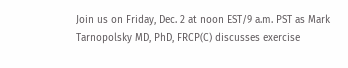Join us on Friday, Dec. 2 at noon EST/9 a.m. PST as Mark Tarnopolsky MD, PhD, FRCP(C) discusses exercise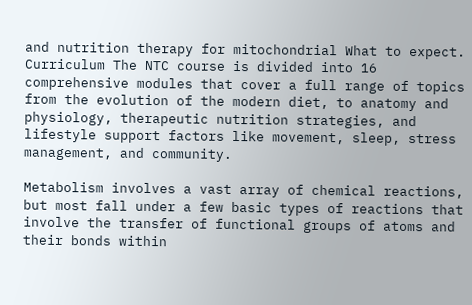and nutrition therapy for mitochondrial What to expect. Curriculum The NTC course is divided into 16 comprehensive modules that cover a full range of topics from the evolution of the modern diet, to anatomy and physiology, therapeutic nutrition strategies, and lifestyle support factors like movement, sleep, stress management, and community.

Metabolism involves a vast array of chemical reactions, but most fall under a few basic types of reactions that involve the transfer of functional groups of atoms and their bonds within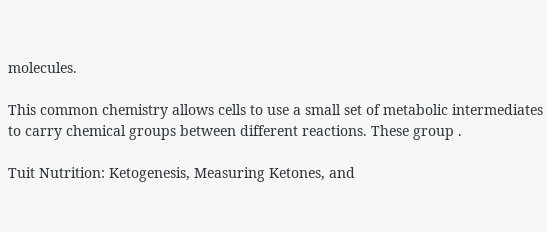molecules.

This common chemistry allows cells to use a small set of metabolic intermediates to carry chemical groups between different reactions. These group .

Tuit Nutrition: Ketogenesis, Measuring Ketones, and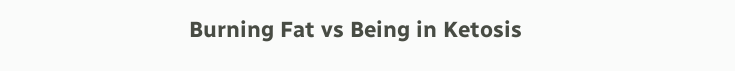Burning Fat vs Being in Ketosis